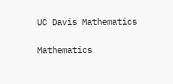UC Davis Mathematics

Mathematics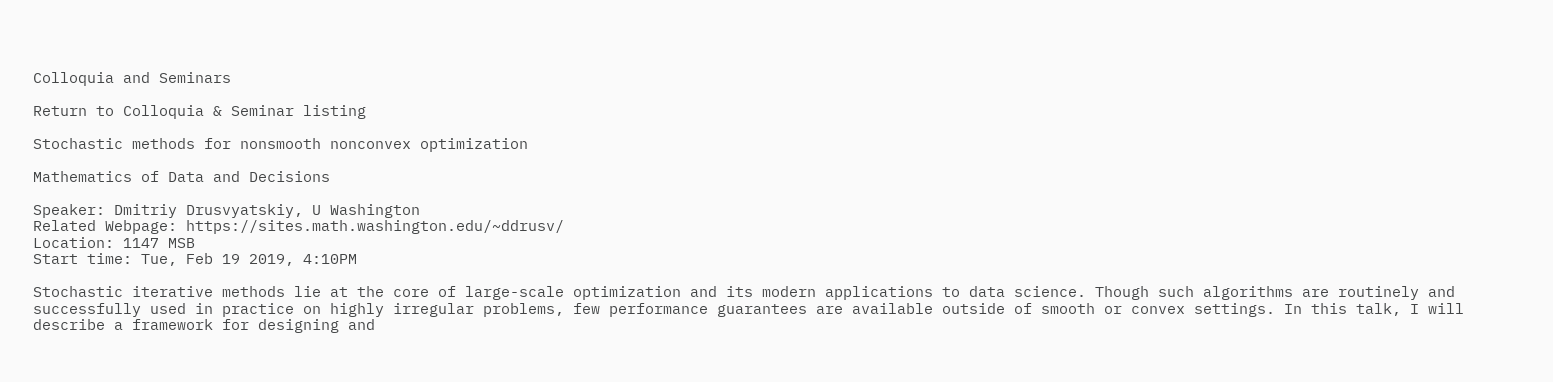Colloquia and Seminars

Return to Colloquia & Seminar listing

Stochastic methods for nonsmooth nonconvex optimization

Mathematics of Data and Decisions

Speaker: Dmitriy Drusvyatskiy, U Washington
Related Webpage: https://sites.math.washington.edu/~ddrusv/
Location: 1147 MSB
Start time: Tue, Feb 19 2019, 4:10PM

Stochastic iterative methods lie at the core of large-scale optimization and its modern applications to data science. Though such algorithms are routinely and successfully used in practice on highly irregular problems, few performance guarantees are available outside of smooth or convex settings. In this talk, I will describe a framework for designing and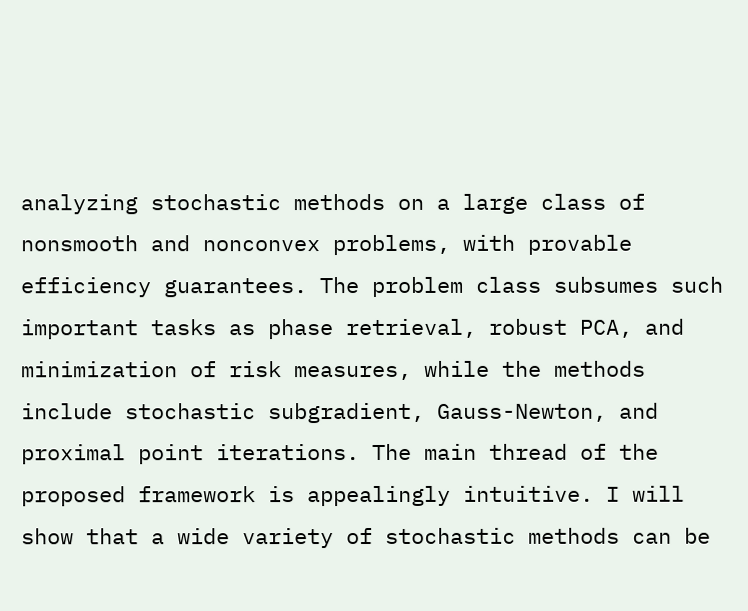analyzing stochastic methods on a large class of nonsmooth and nonconvex problems, with provable efficiency guarantees. The problem class subsumes such important tasks as phase retrieval, robust PCA, and minimization of risk measures, while the methods include stochastic subgradient, Gauss-Newton, and proximal point iterations. The main thread of the proposed framework is appealingly intuitive. I will show that a wide variety of stochastic methods can be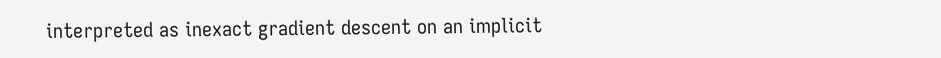interpreted as inexact gradient descent on an implicit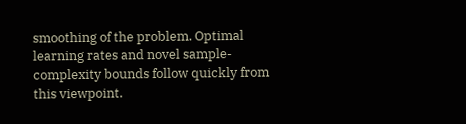smoothing of the problem. Optimal learning rates and novel sample-complexity bounds follow quickly from this viewpoint.